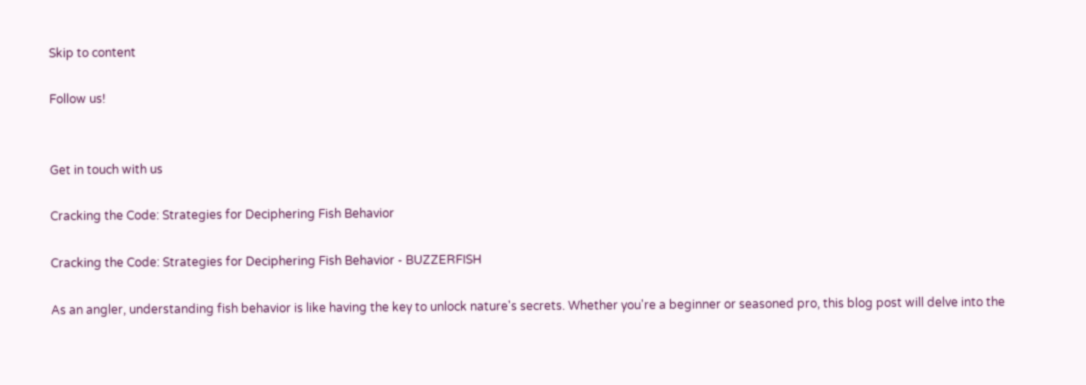Skip to content

Follow us!


Get in touch with us

Cracking the Code: Strategies for Deciphering Fish Behavior

Cracking the Code: Strategies for Deciphering Fish Behavior - BUZZERFISH

As an angler, understanding fish behavior is like having the key to unlock nature's secrets. Whether you're a beginner or seasoned pro, this blog post will delve into the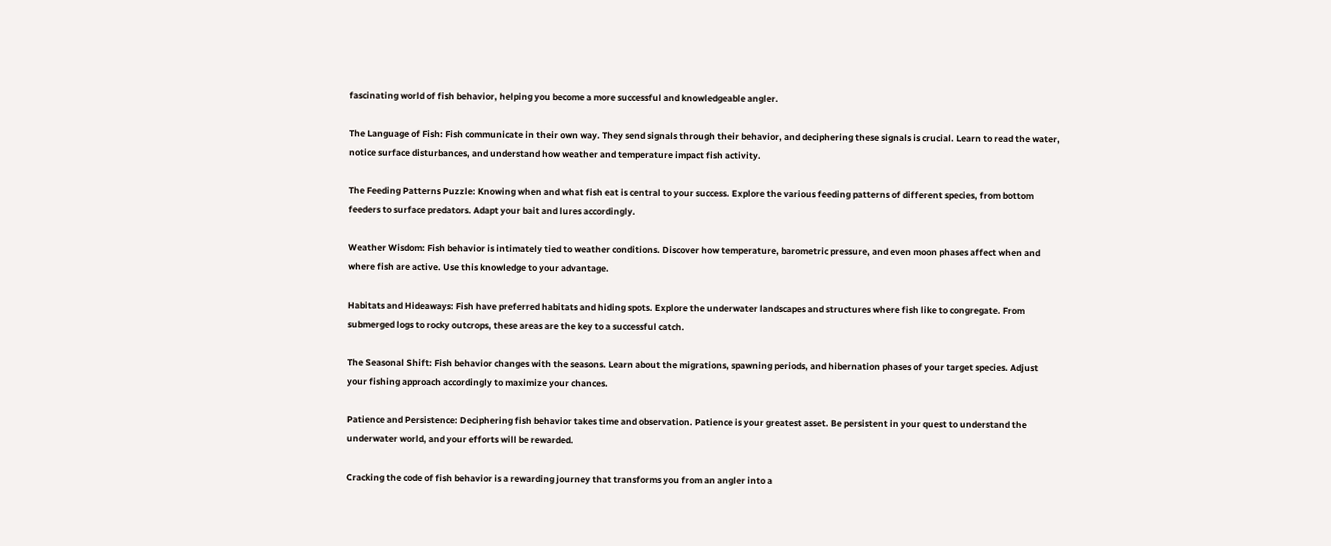fascinating world of fish behavior, helping you become a more successful and knowledgeable angler.

The Language of Fish: Fish communicate in their own way. They send signals through their behavior, and deciphering these signals is crucial. Learn to read the water, notice surface disturbances, and understand how weather and temperature impact fish activity.

The Feeding Patterns Puzzle: Knowing when and what fish eat is central to your success. Explore the various feeding patterns of different species, from bottom feeders to surface predators. Adapt your bait and lures accordingly.

Weather Wisdom: Fish behavior is intimately tied to weather conditions. Discover how temperature, barometric pressure, and even moon phases affect when and where fish are active. Use this knowledge to your advantage.

Habitats and Hideaways: Fish have preferred habitats and hiding spots. Explore the underwater landscapes and structures where fish like to congregate. From submerged logs to rocky outcrops, these areas are the key to a successful catch.

The Seasonal Shift: Fish behavior changes with the seasons. Learn about the migrations, spawning periods, and hibernation phases of your target species. Adjust your fishing approach accordingly to maximize your chances.

Patience and Persistence: Deciphering fish behavior takes time and observation. Patience is your greatest asset. Be persistent in your quest to understand the underwater world, and your efforts will be rewarded.

Cracking the code of fish behavior is a rewarding journey that transforms you from an angler into a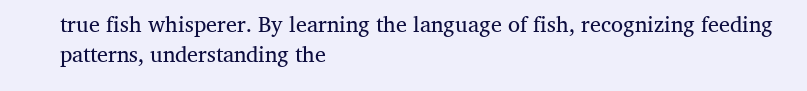true fish whisperer. By learning the language of fish, recognizing feeding patterns, understanding the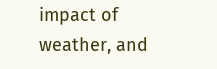impact of weather, and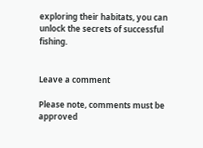exploring their habitats, you can unlock the secrets of successful fishing.


Leave a comment

Please note, comments must be approved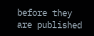before they are published